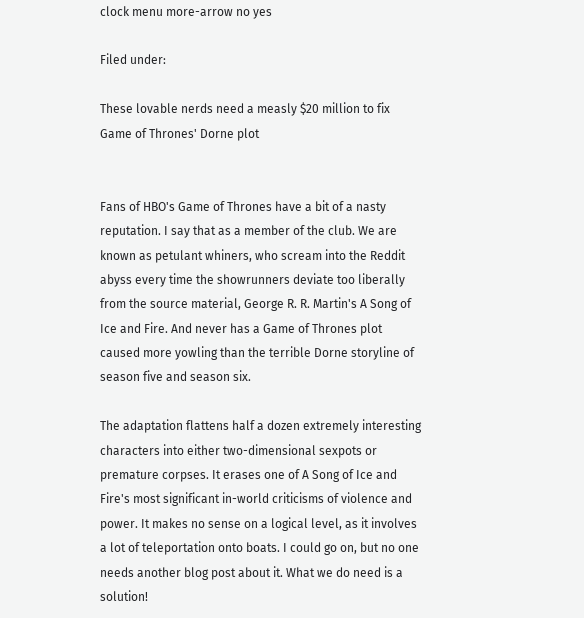clock menu more-arrow no yes

Filed under:

These lovable nerds need a measly $20 million to fix Game of Thrones' Dorne plot


Fans of HBO's Game of Thrones have a bit of a nasty reputation. I say that as a member of the club. We are known as petulant whiners, who scream into the Reddit abyss every time the showrunners deviate too liberally from the source material, George R. R. Martin's A Song of Ice and Fire. And never has a Game of Thrones plot caused more yowling than the terrible Dorne storyline of season five and season six.

The adaptation flattens half a dozen extremely interesting characters into either two-dimensional sexpots or premature corpses. It erases one of A Song of Ice and Fire's most significant in-world criticisms of violence and power. It makes no sense on a logical level, as it involves a lot of teleportation onto boats. I could go on, but no one needs another blog post about it. What we do need is a solution!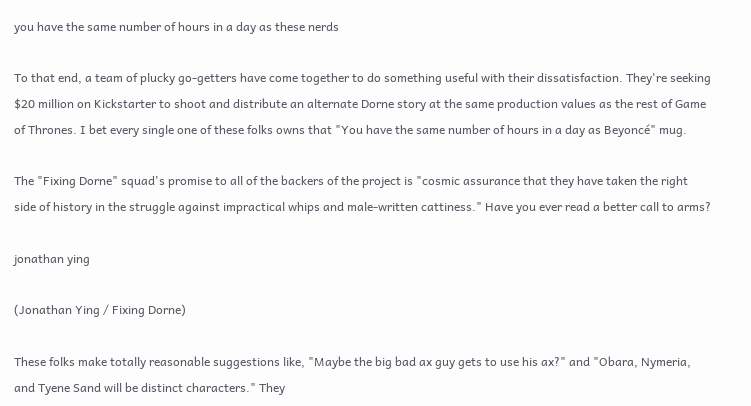you have the same number of hours in a day as these nerds

To that end, a team of plucky go-getters have come together to do something useful with their dissatisfaction. They're seeking $20 million on Kickstarter to shoot and distribute an alternate Dorne story at the same production values as the rest of Game of Thrones. I bet every single one of these folks owns that "You have the same number of hours in a day as Beyoncé" mug.

The "Fixing Dorne" squad's promise to all of the backers of the project is "cosmic assurance that they have taken the right side of history in the struggle against impractical whips and male-written cattiness." Have you ever read a better call to arms?

jonathan ying

(Jonathan Ying / Fixing Dorne)

These folks make totally reasonable suggestions like, "Maybe the big bad ax guy gets to use his ax?" and "Obara, Nymeria, and Tyene Sand will be distinct characters." They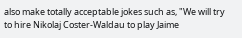also make totally acceptable jokes such as, "We will try to hire Nikolaj Coster-Waldau to play Jaime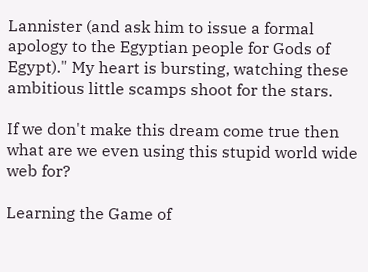Lannister (and ask him to issue a formal apology to the Egyptian people for Gods of Egypt)." My heart is bursting, watching these ambitious little scamps shoot for the stars.

If we don't make this dream come true then what are we even using this stupid world wide web for?

Learning the Game of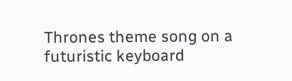Thrones theme song on a futuristic keyboard